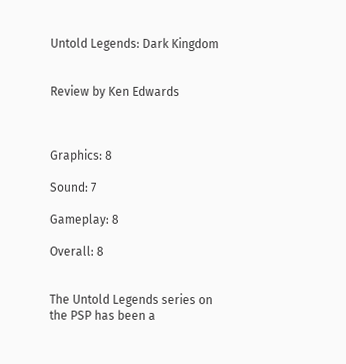Untold Legends: Dark Kingdom


Review by Ken Edwards



Graphics: 8

Sound: 7

Gameplay: 8

Overall: 8


The Untold Legends series on the PSP has been a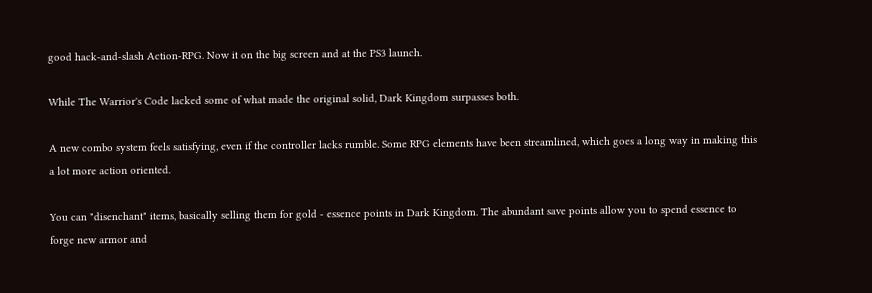good hack-and-slash Action-RPG. Now it on the big screen and at the PS3 launch.

While The Warrior's Code lacked some of what made the original solid, Dark Kingdom surpasses both.

A new combo system feels satisfying, even if the controller lacks rumble. Some RPG elements have been streamlined, which goes a long way in making this a lot more action oriented.

You can "disenchant" items, basically selling them for gold - essence points in Dark Kingdom. The abundant save points allow you to spend essence to forge new armor and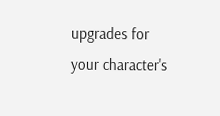upgrades for your character's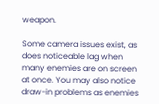weapon.

Some camera issues exist, as does noticeable lag when many enemies are on screen at once. You may also notice draw-in problems as enemies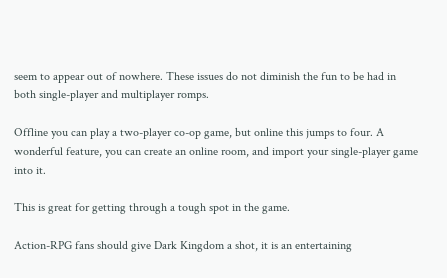seem to appear out of nowhere. These issues do not diminish the fun to be had in both single-player and multiplayer romps.

Offline you can play a two-player co-op game, but online this jumps to four. A wonderful feature, you can create an online room, and import your single-player game into it.

This is great for getting through a tough spot in the game.

Action-RPG fans should give Dark Kingdom a shot, it is an entertaining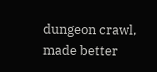dungeon crawl, made better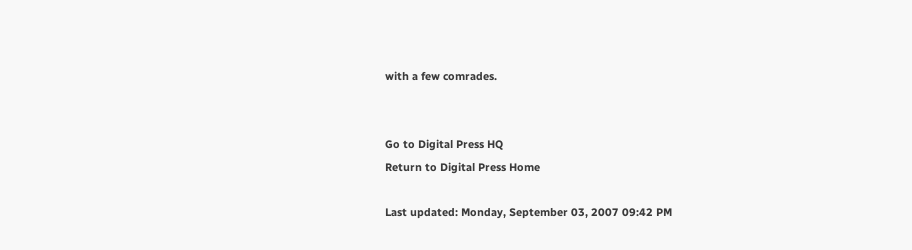with a few comrades.


Go to Digital Press HQ
Return to Digital Press Home

Last updated: Monday, September 03, 2007 09:42 PM